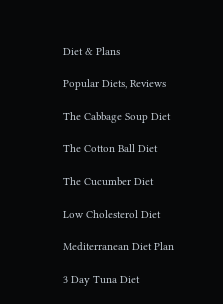Diet & Plans

Popular Diets, Reviews

The Cabbage Soup Diet

The Cotton Ball Diet

The Cucumber Diet

Low Cholesterol Diet

Mediterranean Diet Plan

3 Day Tuna Diet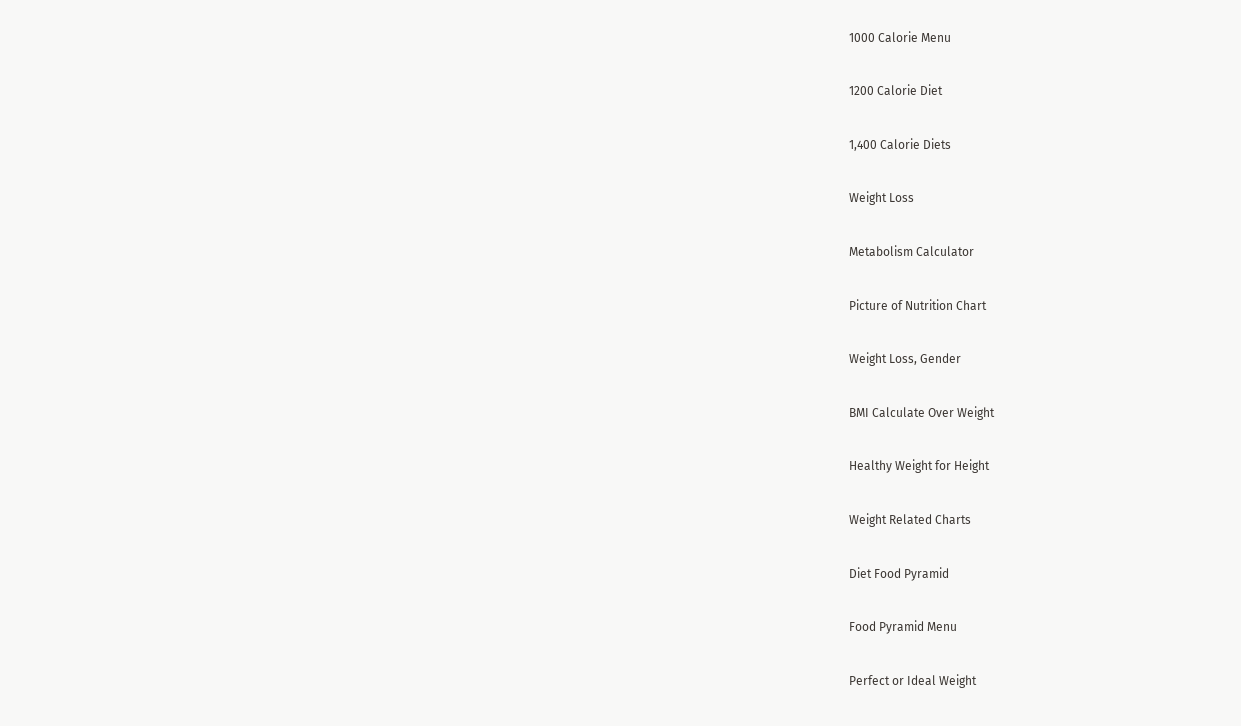1000 Calorie Menu

1200 Calorie Diet

1,400 Calorie Diets

Weight Loss

Metabolism Calculator

Picture of Nutrition Chart

Weight Loss, Gender

BMI Calculate Over Weight

Healthy Weight for Height

Weight Related Charts

Diet Food Pyramid

Food Pyramid Menu

Perfect or Ideal Weight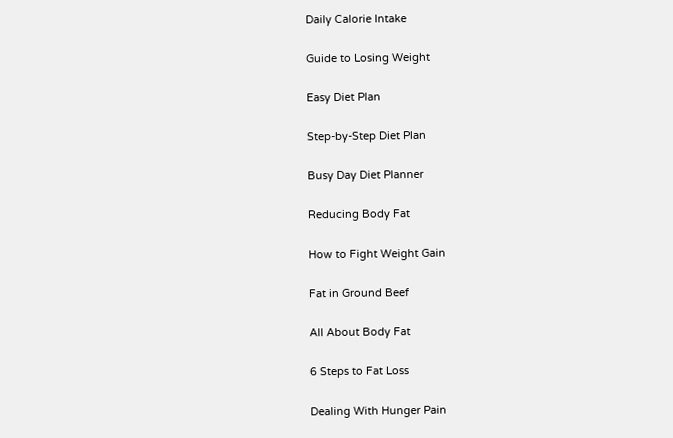Daily Calorie Intake

Guide to Losing Weight

Easy Diet Plan

Step-by-Step Diet Plan

Busy Day Diet Planner

Reducing Body Fat

How to Fight Weight Gain

Fat in Ground Beef

All About Body Fat

6 Steps to Fat Loss

Dealing With Hunger Pain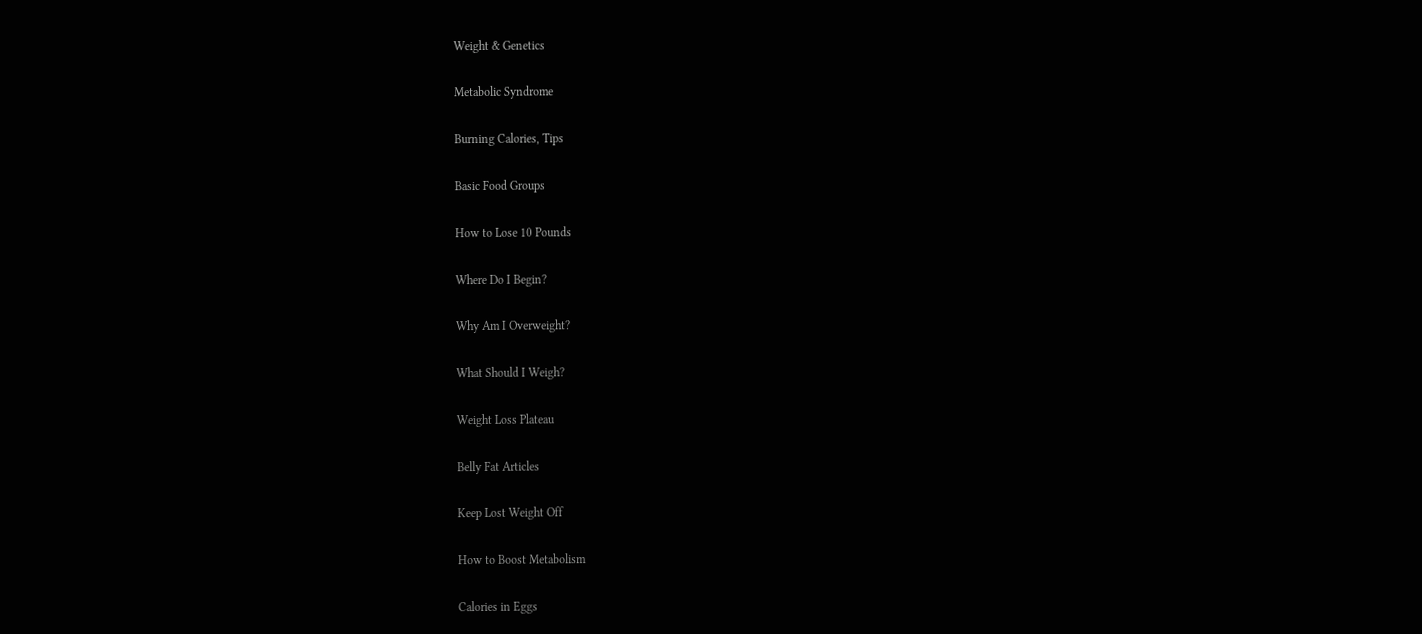Weight & Genetics

Metabolic Syndrome

Burning Calories, Tips

Basic Food Groups

How to Lose 10 Pounds

Where Do I Begin?

Why Am I Overweight?

What Should I Weigh?

Weight Loss Plateau

Belly Fat Articles

Keep Lost Weight Off

How to Boost Metabolism

Calories in Eggs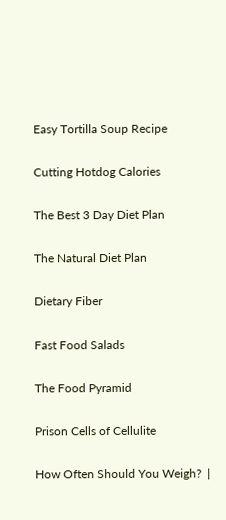Easy Tortilla Soup Recipe

Cutting Hotdog Calories

The Best 3 Day Diet Plan

The Natural Diet Plan

Dietary Fiber

Fast Food Salads

The Food Pyramid

Prison Cells of Cellulite

How Often Should You Weigh?  |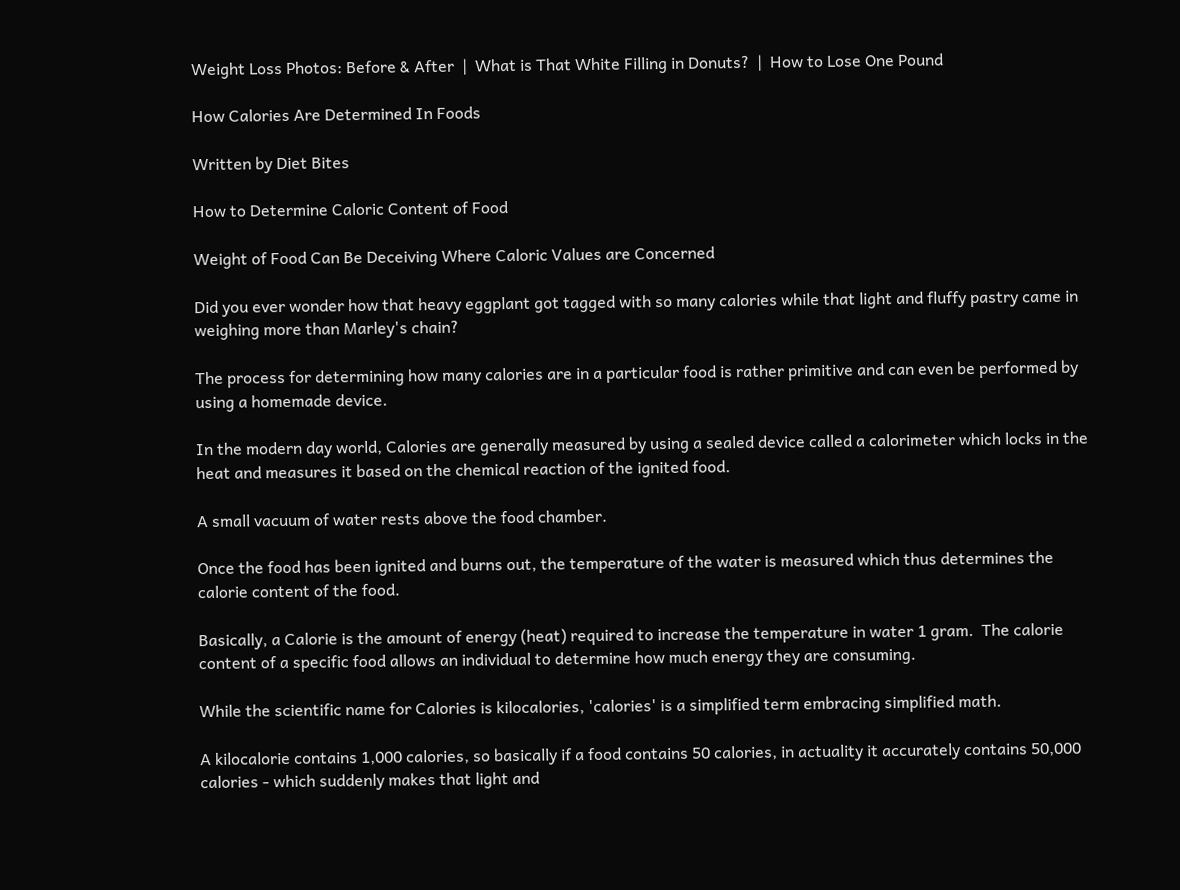Weight Loss Photos: Before & After  |  What is That White Filling in Donuts?  |  How to Lose One Pound

How Calories Are Determined In Foods

Written by Diet Bites

How to Determine Caloric Content of Food

Weight of Food Can Be Deceiving Where Caloric Values are Concerned

Did you ever wonder how that heavy eggplant got tagged with so many calories while that light and fluffy pastry came in weighing more than Marley's chain?

The process for determining how many calories are in a particular food is rather primitive and can even be performed by using a homemade device.

In the modern day world, Calories are generally measured by using a sealed device called a calorimeter which locks in the heat and measures it based on the chemical reaction of the ignited food.

A small vacuum of water rests above the food chamber.

Once the food has been ignited and burns out, the temperature of the water is measured which thus determines the calorie content of the food.

Basically, a Calorie is the amount of energy (heat) required to increase the temperature in water 1 gram.  The calorie content of a specific food allows an individual to determine how much energy they are consuming.

While the scientific name for Calories is kilocalories, 'calories' is a simplified term embracing simplified math.

A kilocalorie contains 1,000 calories, so basically if a food contains 50 calories, in actuality it accurately contains 50,000 calories - which suddenly makes that light and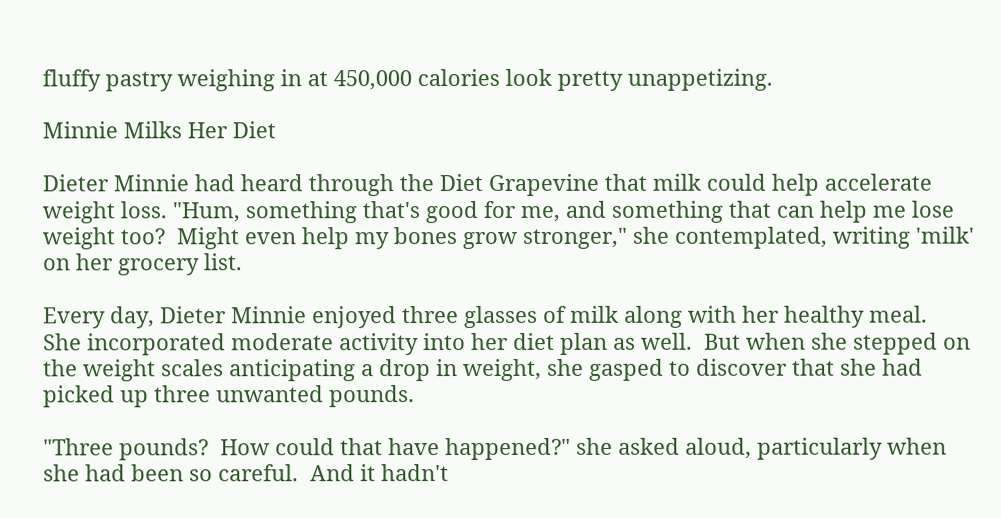fluffy pastry weighing in at 450,000 calories look pretty unappetizing.

Minnie Milks Her Diet

Dieter Minnie had heard through the Diet Grapevine that milk could help accelerate weight loss. "Hum, something that's good for me, and something that can help me lose weight too?  Might even help my bones grow stronger," she contemplated, writing 'milk' on her grocery list.

Every day, Dieter Minnie enjoyed three glasses of milk along with her healthy meal.  She incorporated moderate activity into her diet plan as well.  But when she stepped on the weight scales anticipating a drop in weight, she gasped to discover that she had picked up three unwanted pounds.

"Three pounds?  How could that have happened?" she asked aloud, particularly when she had been so careful.  And it hadn't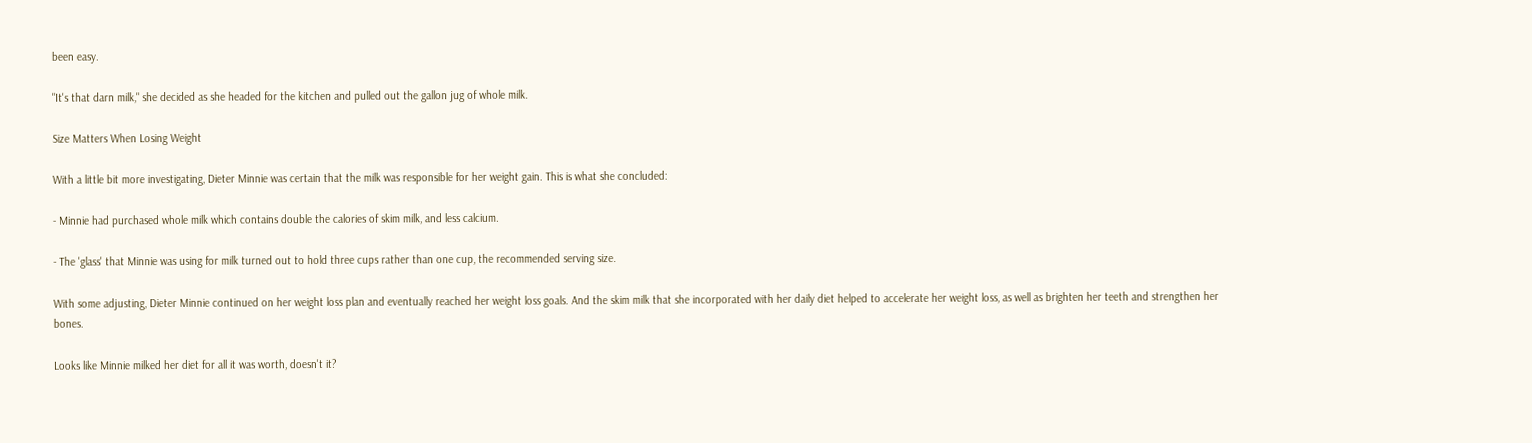been easy.

"It's that darn milk," she decided as she headed for the kitchen and pulled out the gallon jug of whole milk.

Size Matters When Losing Weight

With a little bit more investigating, Dieter Minnie was certain that the milk was responsible for her weight gain. This is what she concluded:

- Minnie had purchased whole milk which contains double the calories of skim milk, and less calcium.

- The 'glass' that Minnie was using for milk turned out to hold three cups rather than one cup, the recommended serving size.

With some adjusting, Dieter Minnie continued on her weight loss plan and eventually reached her weight loss goals. And the skim milk that she incorporated with her daily diet helped to accelerate her weight loss, as well as brighten her teeth and strengthen her bones.

Looks like Minnie milked her diet for all it was worth, doesn't it?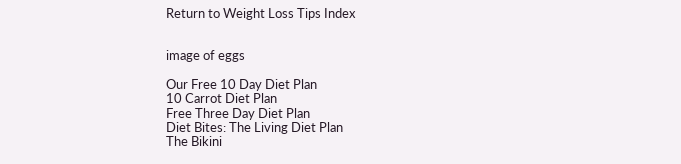Return to Weight Loss Tips Index


image of eggs

Our Free 10 Day Diet Plan
10 Carrot Diet Plan
Free Three Day Diet Plan
Diet Bites: The Living Diet Plan
The Bikini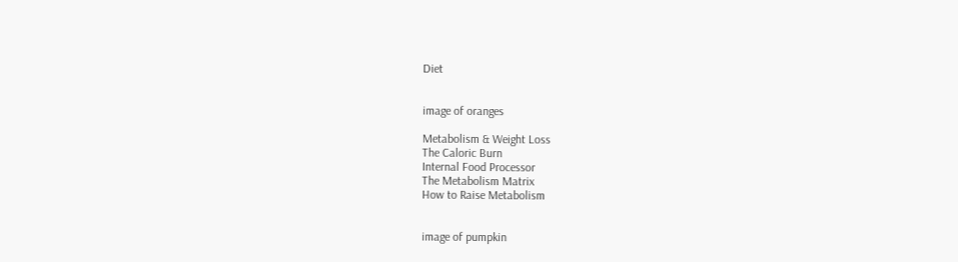Diet


image of oranges

Metabolism & Weight Loss
The Caloric Burn
Internal Food Processor
The Metabolism Matrix
How to Raise Metabolism


image of pumpkin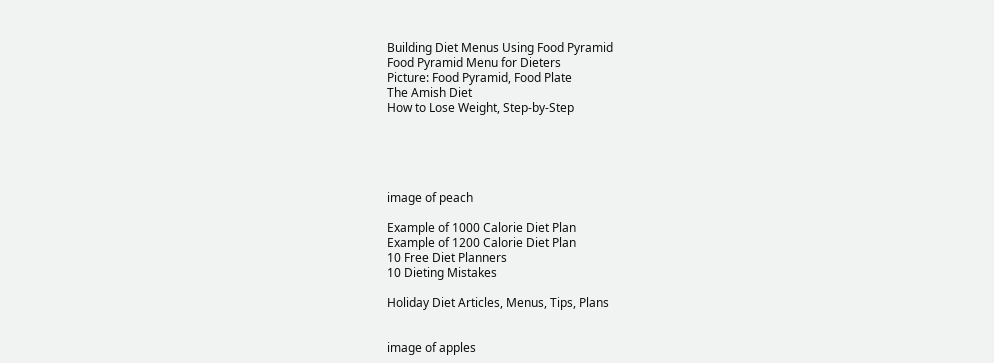Building Diet Menus Using Food Pyramid
Food Pyramid Menu for Dieters
Picture: Food Pyramid, Food Plate
The Amish Diet
How to Lose Weight, Step-by-Step





image of peach

Example of 1000 Calorie Diet Plan
Example of 1200 Calorie Diet Plan
10 Free Diet Planners
10 Dieting Mistakes

Holiday Diet Articles, Menus, Tips, Plans


image of apples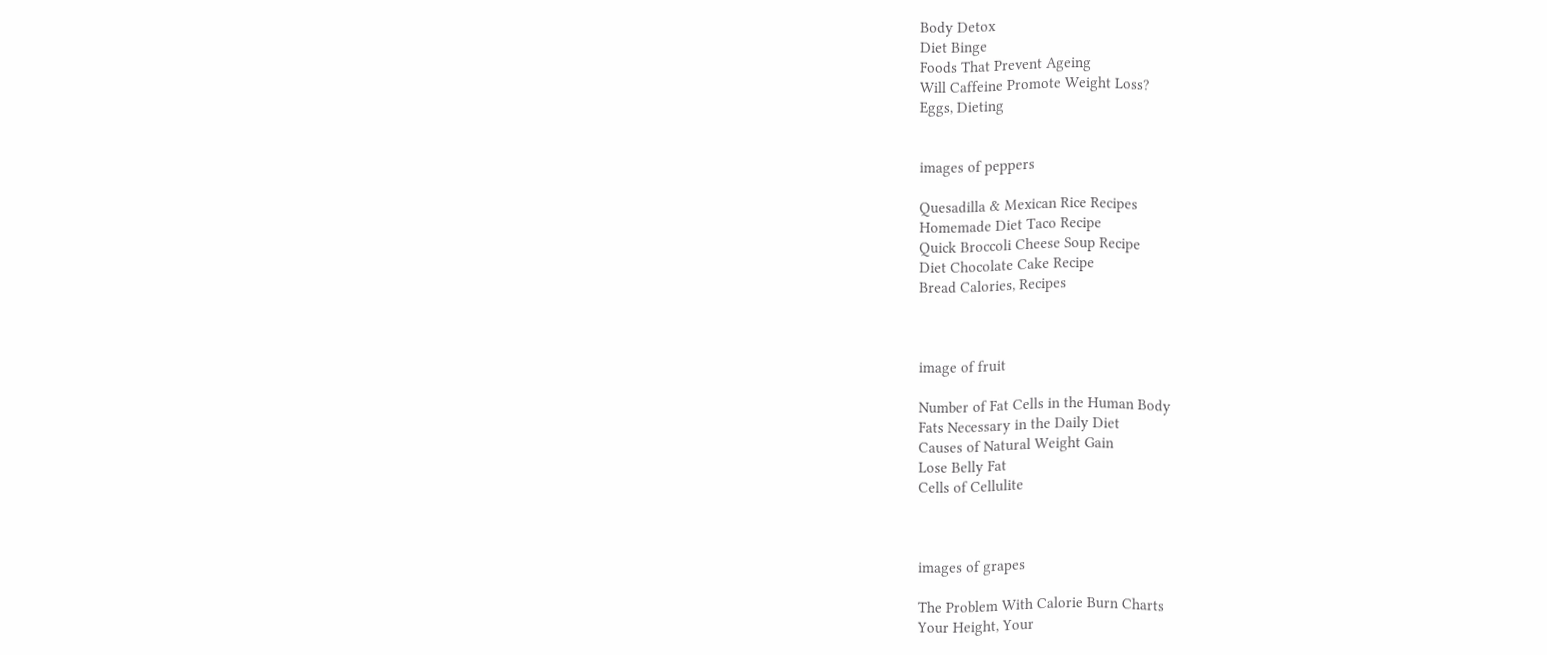Body Detox
Diet Binge
Foods That Prevent Ageing
Will Caffeine Promote Weight Loss?
Eggs, Dieting


images of peppers

Quesadilla & Mexican Rice Recipes
Homemade Diet Taco Recipe
Quick Broccoli Cheese Soup Recipe
Diet Chocolate Cake Recipe
Bread Calories, Recipes



image of fruit

Number of Fat Cells in the Human Body
Fats Necessary in the Daily Diet
Causes of Natural Weight Gain
Lose Belly Fat
Cells of Cellulite



images of grapes

The Problem With Calorie Burn Charts
Your Height, Your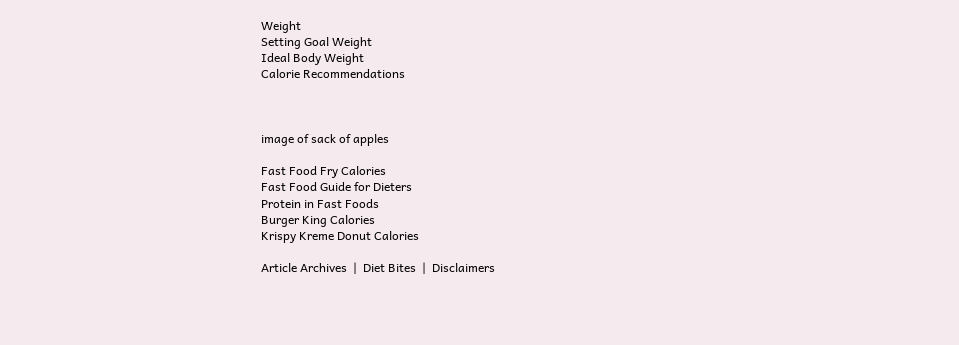Weight
Setting Goal Weight
Ideal Body Weight
Calorie Recommendations



image of sack of apples

Fast Food Fry Calories
Fast Food Guide for Dieters
Protein in Fast Foods
Burger King Calories
Krispy Kreme Donut Calories

Article Archives  |  Diet Bites  |  Disclaimers